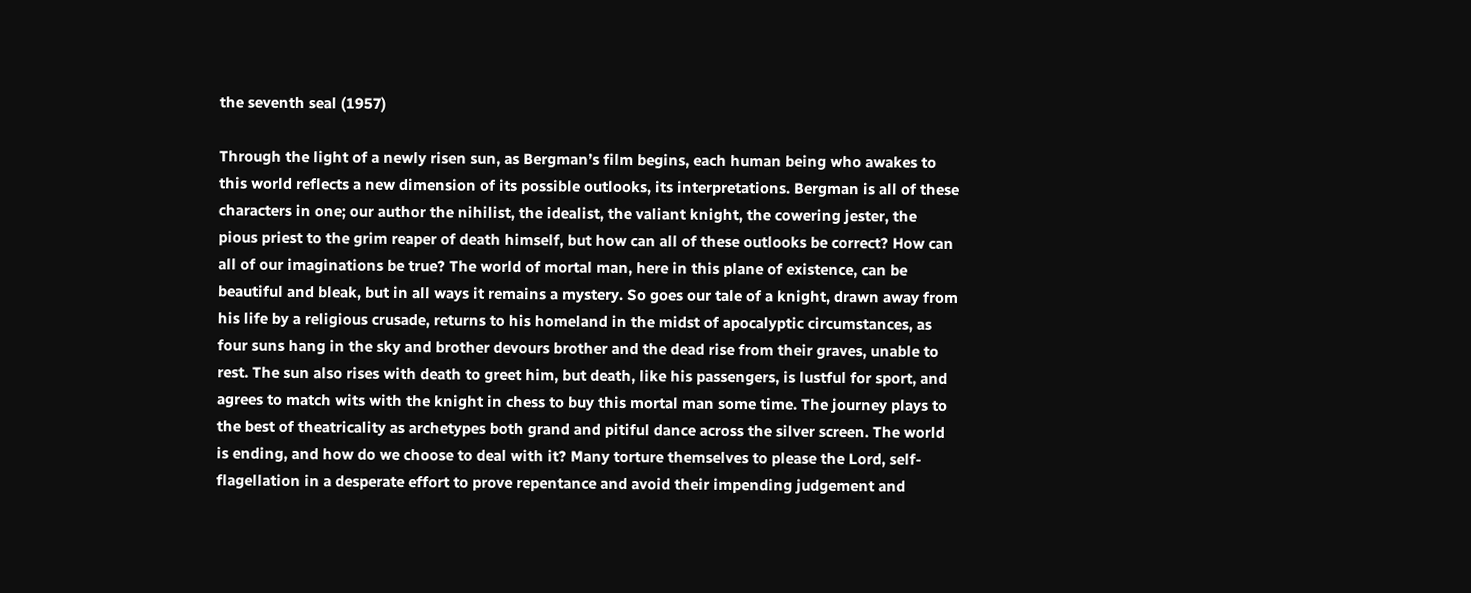the seventh seal (1957)

Through the light of a newly risen sun, as Bergman’s film begins, each human being who awakes to this world reflects a new dimension of its possible outlooks, its interpretations. Bergman is all of these characters in one; our author the nihilist, the idealist, the valiant knight, the cowering jester, the pious priest to the grim reaper of death himself, but how can all of these outlooks be correct? How can all of our imaginations be true? The world of mortal man, here in this plane of existence, can be beautiful and bleak, but in all ways it remains a mystery. So goes our tale of a knight, drawn away from his life by a religious crusade, returns to his homeland in the midst of apocalyptic circumstances, as four suns hang in the sky and brother devours brother and the dead rise from their graves, unable to rest. The sun also rises with death to greet him, but death, like his passengers, is lustful for sport, and agrees to match wits with the knight in chess to buy this mortal man some time. The journey plays to the best of theatricality as archetypes both grand and pitiful dance across the silver screen. The world is ending, and how do we choose to deal with it? Many torture themselves to please the Lord, self-flagellation in a desperate effort to prove repentance and avoid their impending judgement and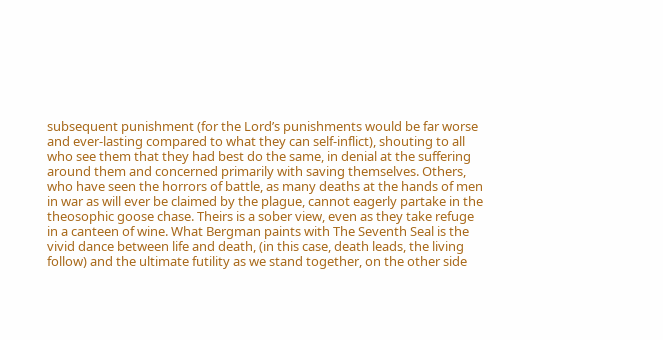subsequent punishment (for the Lord’s punishments would be far worse and ever-lasting compared to what they can self-inflict), shouting to all who see them that they had best do the same, in denial at the suffering around them and concerned primarily with saving themselves. Others, who have seen the horrors of battle, as many deaths at the hands of men in war as will ever be claimed by the plague, cannot eagerly partake in the theosophic goose chase. Theirs is a sober view, even as they take refuge in a canteen of wine. What Bergman paints with The Seventh Seal is the vivid dance between life and death, (in this case, death leads, the living follow) and the ultimate futility as we stand together, on the other side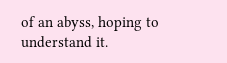of an abyss, hoping to understand it.